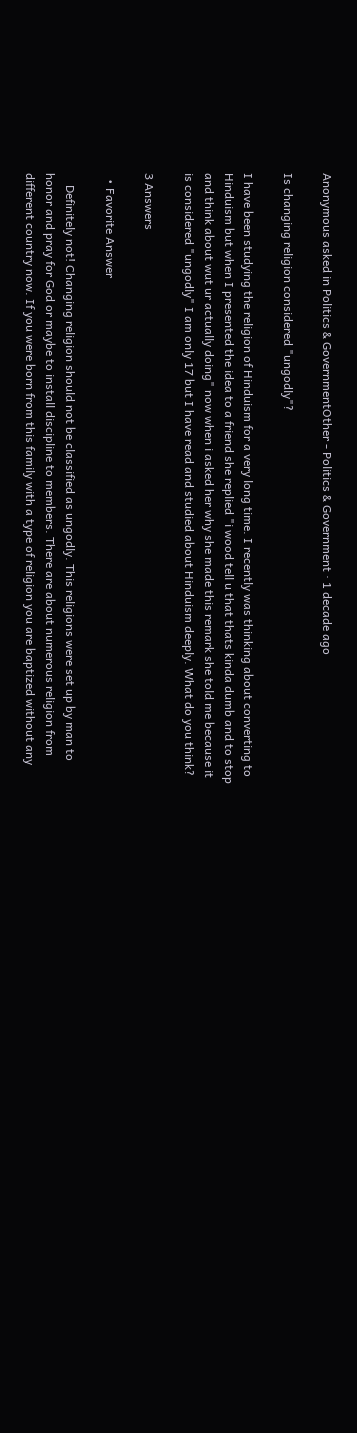Anonymous asked in Politics & GovernmentOther - Politics & Government · 1 decade ago

Is changing religion considered "ungodly"?

I have been studying the religion of Hinduism for a very long time. I recently was thinking about converting to Hinduism but when I presented the idea to a friend she replied "i wood tell u that thats kinda dumb and to stop and think about wut ur actually doing" now when i asked her why she made this remark she told me because it is considered "ungodly" I am only 17 but I have read and studied about Hinduism deeply. What do you think?

3 Answers

  • Favorite Answer

    Definitely not! Changing religion should not be classified as ungodly. This religions were set up by man to honor and pray for God or maybe to install discipline to members. There are about numerous religion from different country now. If you were born from this family with a type of religion you are baptized without any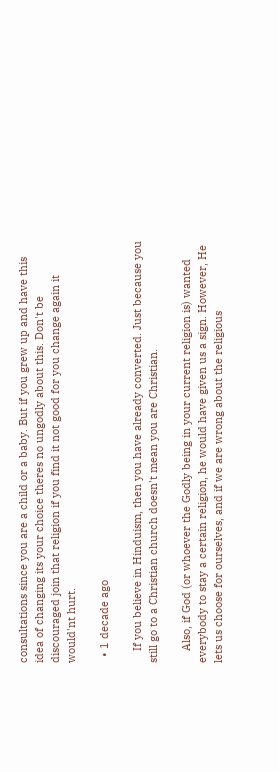consultations since you are a child or a baby. But if you grew up and have this idea of changing its your choice theres no ungodly about this. Don't be discouraged join that religion if you find it not good for you change again it would'nt hurt.

  • 1 decade ago

    If you believe in Hinduism, then you have already converted. Just because you still go to a Christian church doesn't mean you are Christian.

    Also, if God (or whoever the Godly being in your current religion is) wanted everybody to stay a certain religion, he would have given us a sign. However, He lets us choose for ourselves, and if we are wrong about the religious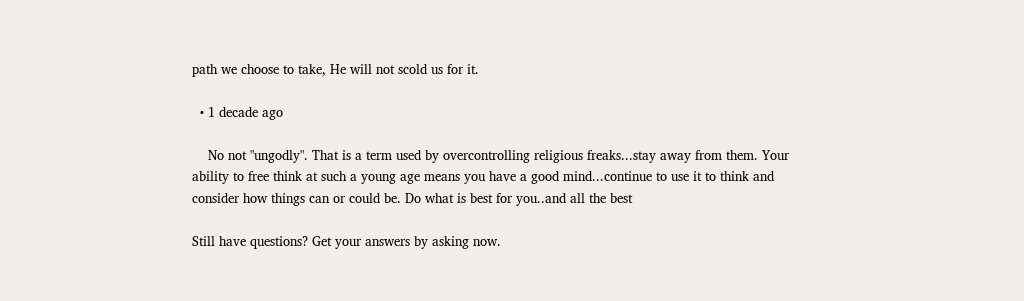path we choose to take, He will not scold us for it.

  • 1 decade ago

    No not "ungodly". That is a term used by overcontrolling religious freaks...stay away from them. Your ability to free think at such a young age means you have a good mind...continue to use it to think and consider how things can or could be. Do what is best for you..and all the best

Still have questions? Get your answers by asking now.